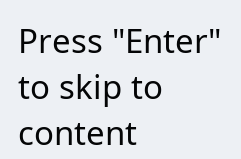Press "Enter" to skip to content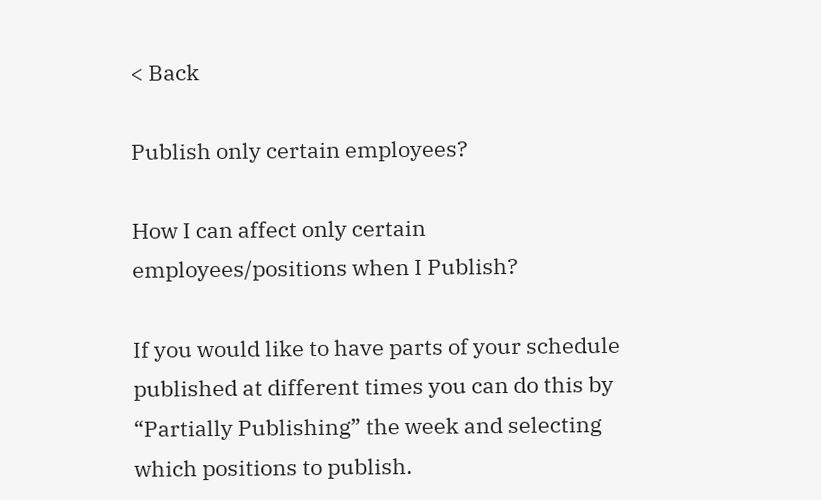< Back

Publish only certain employees?

How I can affect only certain employees/positions when I Publish?

If you would like to have parts of your schedule published at different times you can do this by “Partially Publishing” the week and selecting which positions to publish.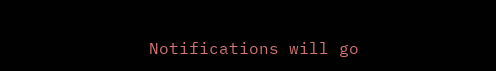Notifications will go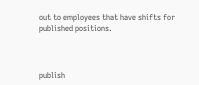out to employees that have shifts for published positions.



publish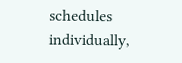schedules individually,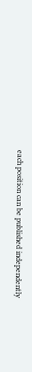each position can be published independently